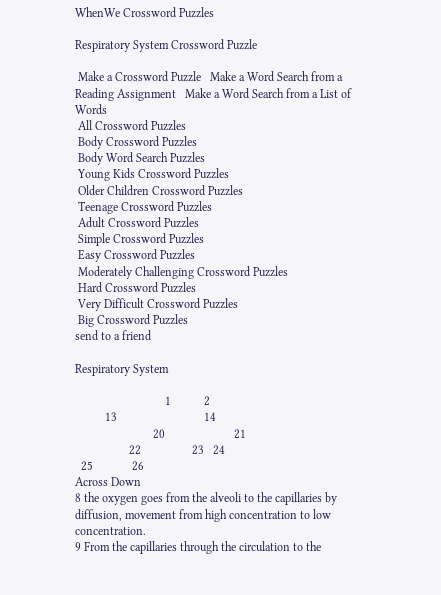WhenWe Crossword Puzzles

Respiratory System Crossword Puzzle

 Make a Crossword Puzzle   Make a Word Search from a Reading Assignment   Make a Word Search from a List of Words
 All Crossword Puzzles
 Body Crossword Puzzles
 Body Word Search Puzzles
 Young Kids Crossword Puzzles
 Older Children Crossword Puzzles
 Teenage Crossword Puzzles
 Adult Crossword Puzzles
 Simple Crossword Puzzles
 Easy Crossword Puzzles
 Moderately Challenging Crossword Puzzles
 Hard Crossword Puzzles
 Very Difficult Crossword Puzzles
 Big Crossword Puzzles
send to a friend

Respiratory System

                              1           2
          13                             14
                          20                       21
                  22                 23   24
  25             26
Across Down
8 the oxygen goes from the alveoli to the capillaries by diffusion, movement from high concentration to low concentration.
9 From the capillaries through the circulation to the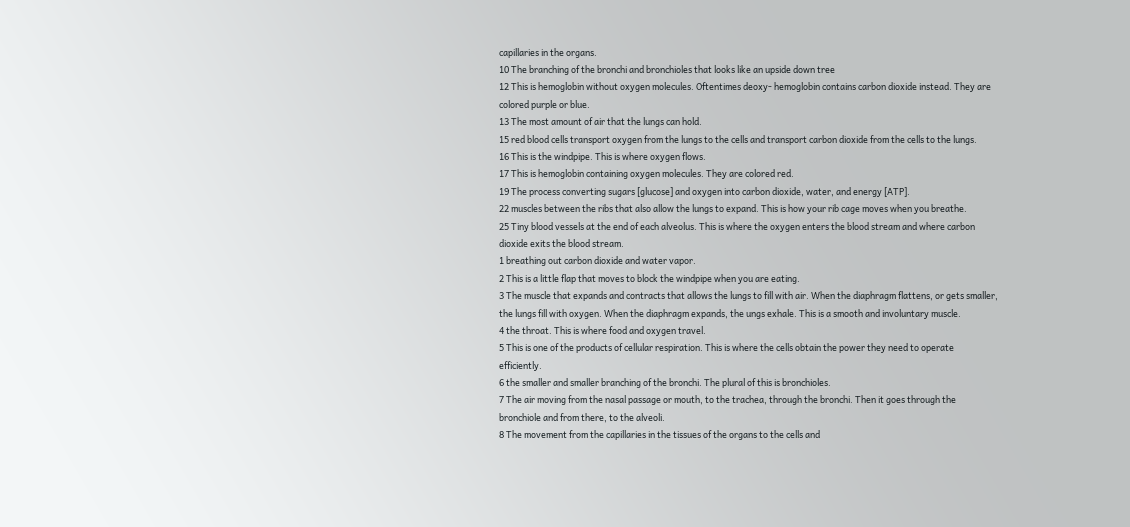capillaries in the organs.
10 The branching of the bronchi and bronchioles that looks like an upside down tree
12 This is hemoglobin without oxygen molecules. Oftentimes deoxy- hemoglobin contains carbon dioxide instead. They are colored purple or blue.
13 The most amount of air that the lungs can hold.
15 red blood cells transport oxygen from the lungs to the cells and transport carbon dioxide from the cells to the lungs.
16 This is the windpipe. This is where oxygen flows.
17 This is hemoglobin containing oxygen molecules. They are colored red.
19 The process converting sugars [glucose] and oxygen into carbon dioxide, water, and energy [ATP].
22 muscles between the ribs that also allow the lungs to expand. This is how your rib cage moves when you breathe.
25 Tiny blood vessels at the end of each alveolus. This is where the oxygen enters the blood stream and where carbon dioxide exits the blood stream.
1 breathing out carbon dioxide and water vapor.
2 This is a little flap that moves to block the windpipe when you are eating.
3 The muscle that expands and contracts that allows the lungs to fill with air. When the diaphragm flattens, or gets smaller, the lungs fill with oxygen. When the diaphragm expands, the ungs exhale. This is a smooth and involuntary muscle.
4 the throat. This is where food and oxygen travel.
5 This is one of the products of cellular respiration. This is where the cells obtain the power they need to operate efficiently.
6 the smaller and smaller branching of the bronchi. The plural of this is bronchioles.
7 The air moving from the nasal passage or mouth, to the trachea, through the bronchi. Then it goes through the bronchiole and from there, to the alveoli.
8 The movement from the capillaries in the tissues of the organs to the cells and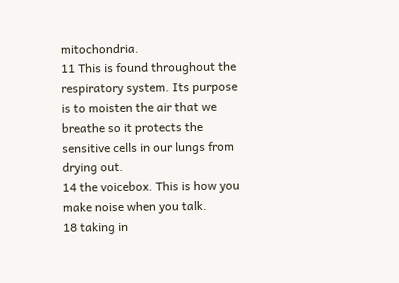mitochondria.
11 This is found throughout the respiratory system. Its purpose is to moisten the air that we breathe so it protects the sensitive cells in our lungs from drying out.
14 the voicebox. This is how you make noise when you talk.
18 taking in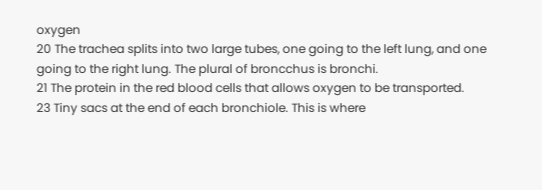oxygen
20 The trachea splits into two large tubes, one going to the left lung, and one going to the right lung. The plural of broncchus is bronchi.
21 The protein in the red blood cells that allows oxygen to be transported.
23 Tiny sacs at the end of each bronchiole. This is where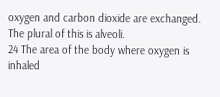oxygen and carbon dioxide are exchanged. The plural of this is alveoli.
24 The area of the body where oxygen is inhaled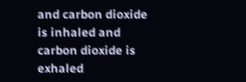and carbon dioxide is inhaled and carbon dioxide is exhaled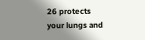26 protects your lungs and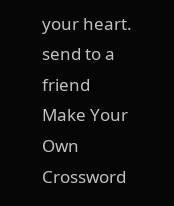your heart.
send to a friend
Make Your Own Crossword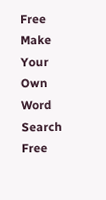Free
Make Your Own Word Search Free